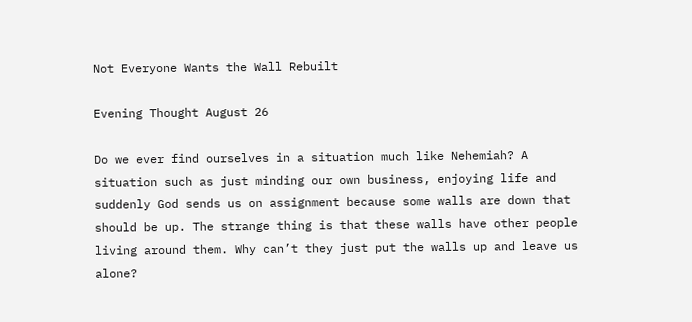Not Everyone Wants the Wall Rebuilt

Evening Thought August 26

Do we ever find ourselves in a situation much like Nehemiah? A situation such as just minding our own business, enjoying life and suddenly God sends us on assignment because some walls are down that should be up. The strange thing is that these walls have other people living around them. Why can’t they just put the walls up and leave us alone?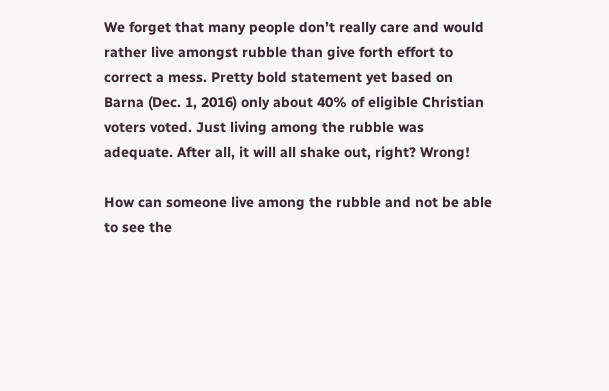We forget that many people don’t really care and would rather live amongst rubble than give forth effort to correct a mess. Pretty bold statement yet based on Barna (Dec. 1, 2016) only about 40% of eligible Christian voters voted. Just living among the rubble was adequate. After all, it will all shake out, right? Wrong!

How can someone live among the rubble and not be able to see the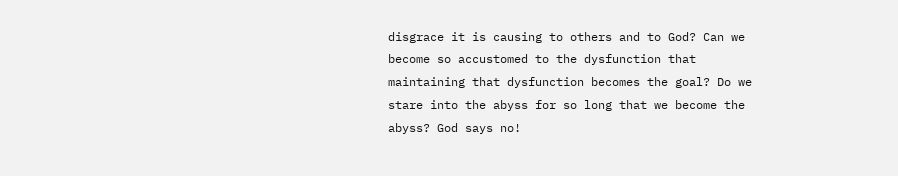disgrace it is causing to others and to God? Can we become so accustomed to the dysfunction that maintaining that dysfunction becomes the goal? Do we stare into the abyss for so long that we become the abyss? God says no!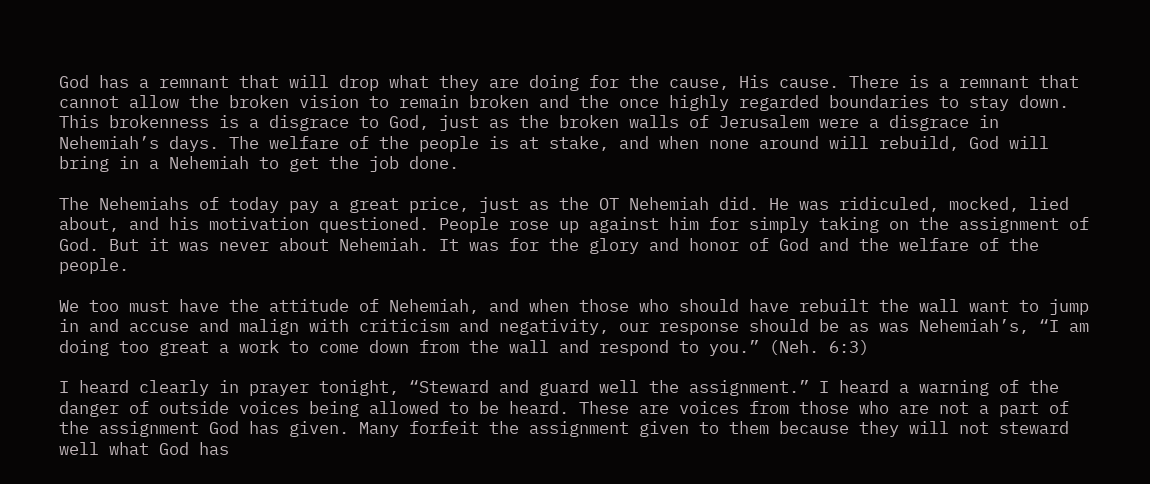God has a remnant that will drop what they are doing for the cause, His cause. There is a remnant that cannot allow the broken vision to remain broken and the once highly regarded boundaries to stay down. This brokenness is a disgrace to God, just as the broken walls of Jerusalem were a disgrace in Nehemiah’s days. The welfare of the people is at stake, and when none around will rebuild, God will bring in a Nehemiah to get the job done.

The Nehemiahs of today pay a great price, just as the OT Nehemiah did. He was ridiculed, mocked, lied about, and his motivation questioned. People rose up against him for simply taking on the assignment of God. But it was never about Nehemiah. It was for the glory and honor of God and the welfare of the people.

We too must have the attitude of Nehemiah, and when those who should have rebuilt the wall want to jump in and accuse and malign with criticism and negativity, our response should be as was Nehemiah’s, “I am doing too great a work to come down from the wall and respond to you.” (Neh. 6:3)

I heard clearly in prayer tonight, “Steward and guard well the assignment.” I heard a warning of the danger of outside voices being allowed to be heard. These are voices from those who are not a part of the assignment God has given. Many forfeit the assignment given to them because they will not steward well what God has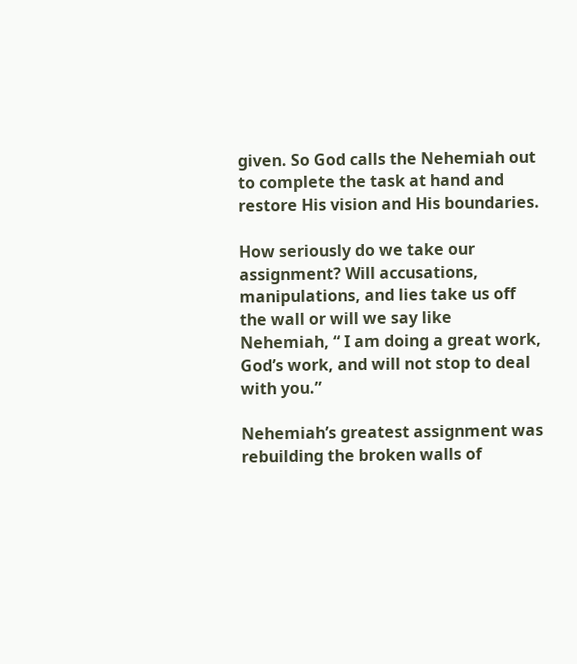given. So God calls the Nehemiah out to complete the task at hand and restore His vision and His boundaries.

How seriously do we take our assignment? Will accusations, manipulations, and lies take us off the wall or will we say like Nehemiah, “ I am doing a great work, God’s work, and will not stop to deal with you.”

Nehemiah’s greatest assignment was rebuilding the broken walls of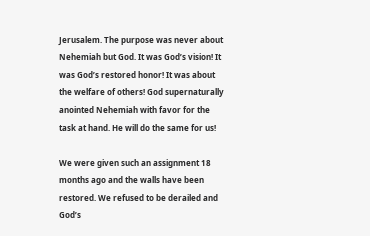Jerusalem. The purpose was never about Nehemiah but God. It was God’s vision! It was God’s restored honor! It was about the welfare of others! God supernaturally anointed Nehemiah with favor for the task at hand. He will do the same for us!

We were given such an assignment 18 months ago and the walls have been restored. We refused to be derailed and God’s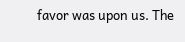favor was upon us. The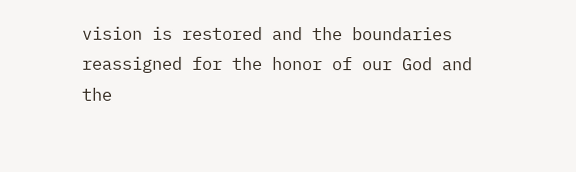vision is restored and the boundaries reassigned for the honor of our God and the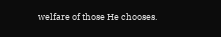welfare of those He chooses.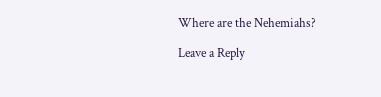Where are the Nehemiahs?

Leave a Reply